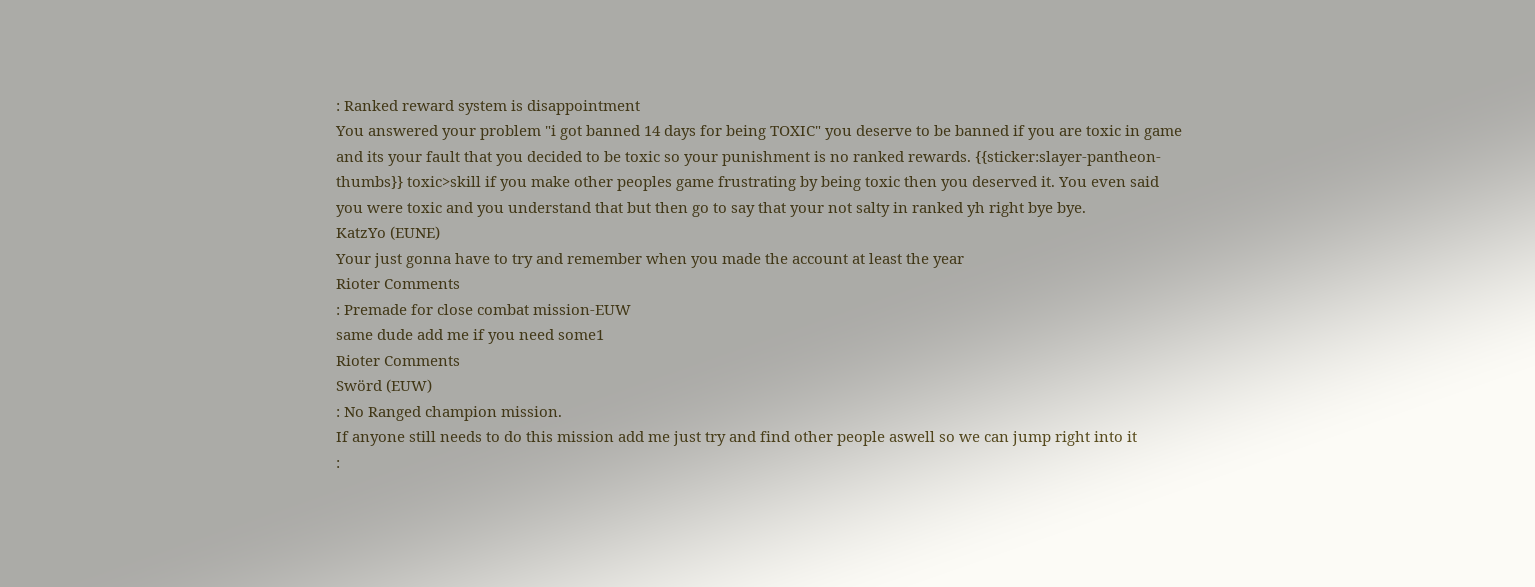: Ranked reward system is disappointment
You answered your problem "i got banned 14 days for being TOXIC" you deserve to be banned if you are toxic in game and its your fault that you decided to be toxic so your punishment is no ranked rewards. {{sticker:slayer-pantheon-thumbs}} toxic>skill if you make other peoples game frustrating by being toxic then you deserved it. You even said you were toxic and you understand that but then go to say that your not salty in ranked yh right bye bye.
KatzYo (EUNE)
Your just gonna have to try and remember when you made the account at least the year
Rioter Comments
: Premade for close combat mission-EUW
same dude add me if you need some1
Rioter Comments
Swörd (EUW)
: No Ranged champion mission.
If anyone still needs to do this mission add me just try and find other people aswell so we can jump right into it
: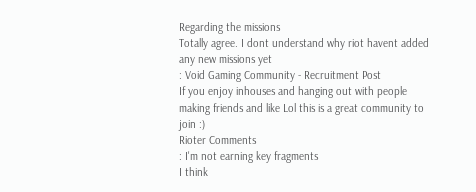Regarding the missions
Totally agree. I dont understand why riot havent added any new missions yet
: Void Gaming Community - Recruitment Post
If you enjoy inhouses and hanging out with people making friends and like Lol this is a great community to join :)
Rioter Comments
: I'm not earning key fragments
I think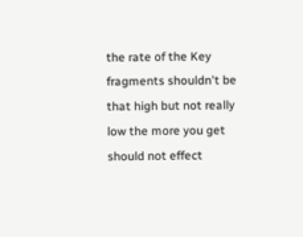the rate of the Key fragments shouldn't be that high but not really low the more you get should not effect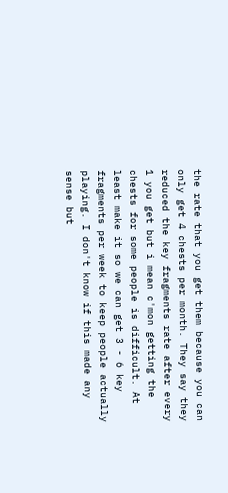the rate that you get them because you can only get 4 chests per month. They say they reduced the key fragments rate after every 1 you get but i mean c'mon getting the chests for some people is difficult. At least make it so we can get 3 - 6 key fragments per week to keep people actually playing. I don't know if this made any sense but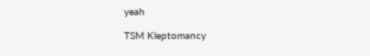yeah

TSM Kleptomancy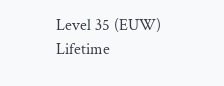Level 35 (EUW)
Lifetime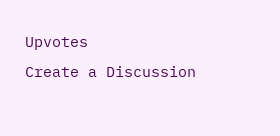Upvotes
Create a Discussion